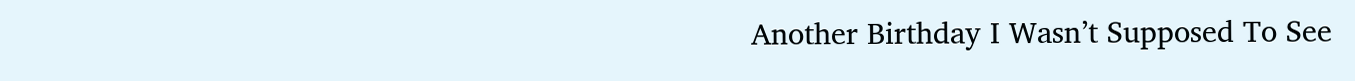Another Birthday I Wasn’t Supposed To See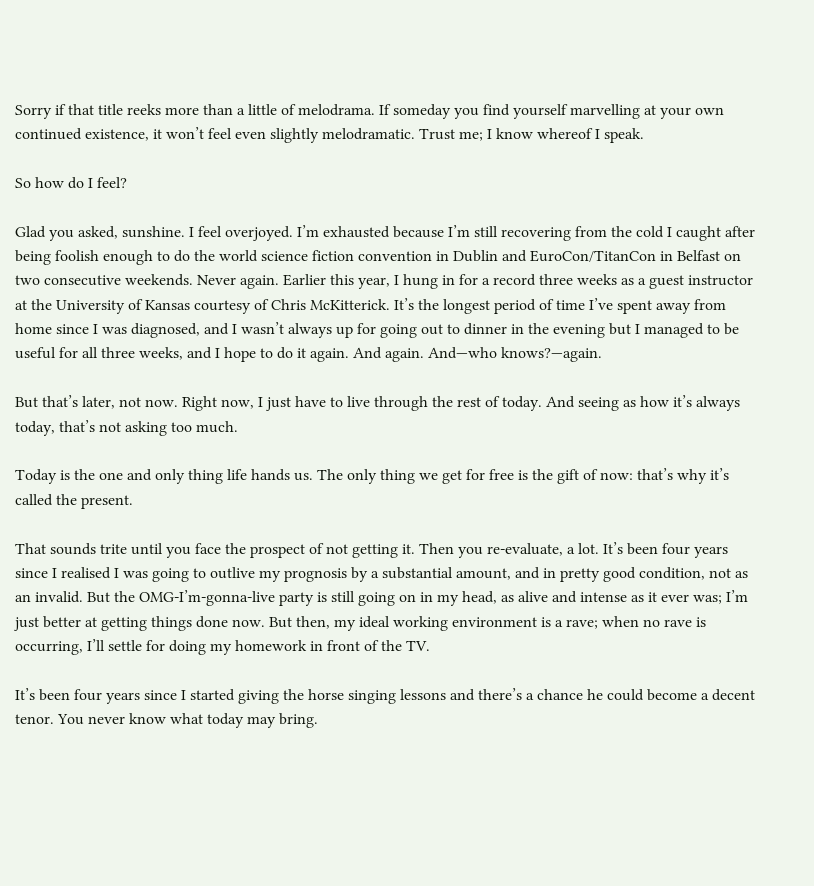Sorry if that title reeks more than a little of melodrama. If someday you find yourself marvelling at your own continued existence, it won’t feel even slightly melodramatic. Trust me; I know whereof I speak.

So how do I feel?

Glad you asked, sunshine. I feel overjoyed. I’m exhausted because I’m still recovering from the cold I caught after being foolish enough to do the world science fiction convention in Dublin and EuroCon/TitanCon in Belfast on two consecutive weekends. Never again. Earlier this year, I hung in for a record three weeks as a guest instructor at the University of Kansas courtesy of Chris McKitterick. It’s the longest period of time I’ve spent away from home since I was diagnosed, and I wasn’t always up for going out to dinner in the evening but I managed to be useful for all three weeks, and I hope to do it again. And again. And—who knows?—again.

But that’s later, not now. Right now, I just have to live through the rest of today. And seeing as how it’s always today, that’s not asking too much.

Today is the one and only thing life hands us. The only thing we get for free is the gift of now: that’s why it’s called the present.

That sounds trite until you face the prospect of not getting it. Then you re-evaluate, a lot. It’s been four years since I realised I was going to outlive my prognosis by a substantial amount, and in pretty good condition, not as an invalid. But the OMG-I’m-gonna-live party is still going on in my head, as alive and intense as it ever was; I’m just better at getting things done now. But then, my ideal working environment is a rave; when no rave is occurring, I’ll settle for doing my homework in front of the TV.

It’s been four years since I started giving the horse singing lessons and there’s a chance he could become a decent tenor. You never know what today may bring.